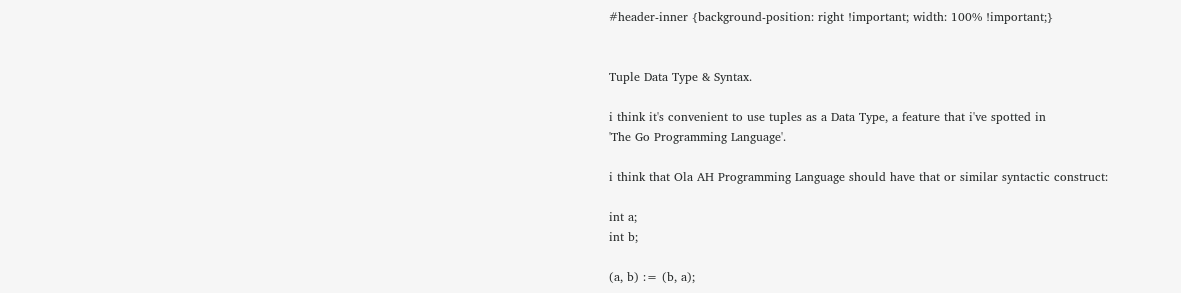#header-inner {background-position: right !important; width: 100% !important;}


Tuple Data Type & Syntax.

i think it's convenient to use tuples as a Data Type, a feature that i've spotted in
'The Go Programming Language'.

i think that Ola AH Programming Language should have that or similar syntactic construct:

int a;
int b;

(a, b) := (b, a);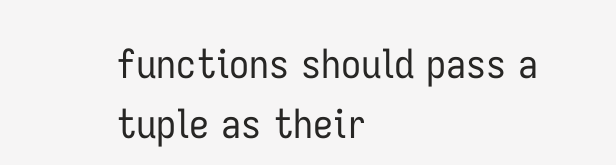functions should pass a tuple as their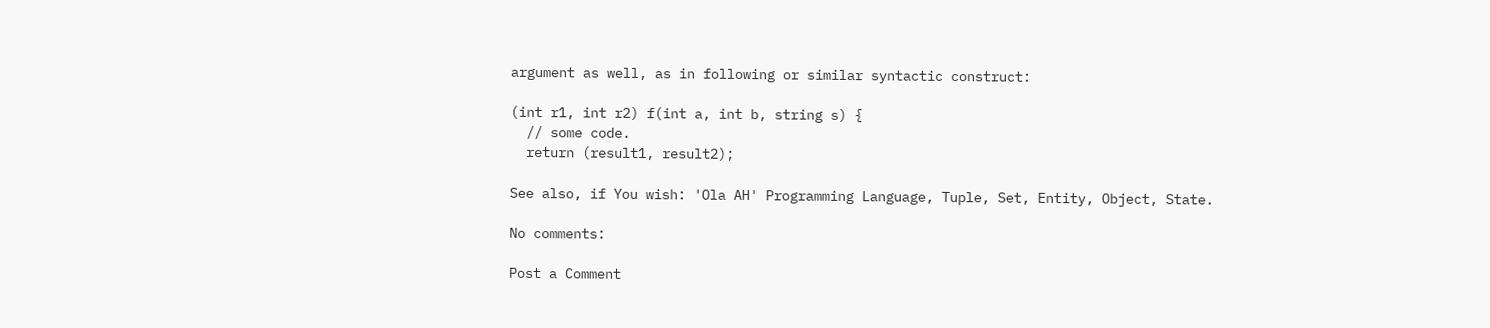argument as well, as in following or similar syntactic construct:

(int r1, int r2) f(int a, int b, string s) {
  // some code.
  return (result1, result2);

See also, if You wish: 'Ola AH' Programming Language, Tuple, Set, Entity, Object, State.

No comments:

Post a Comment